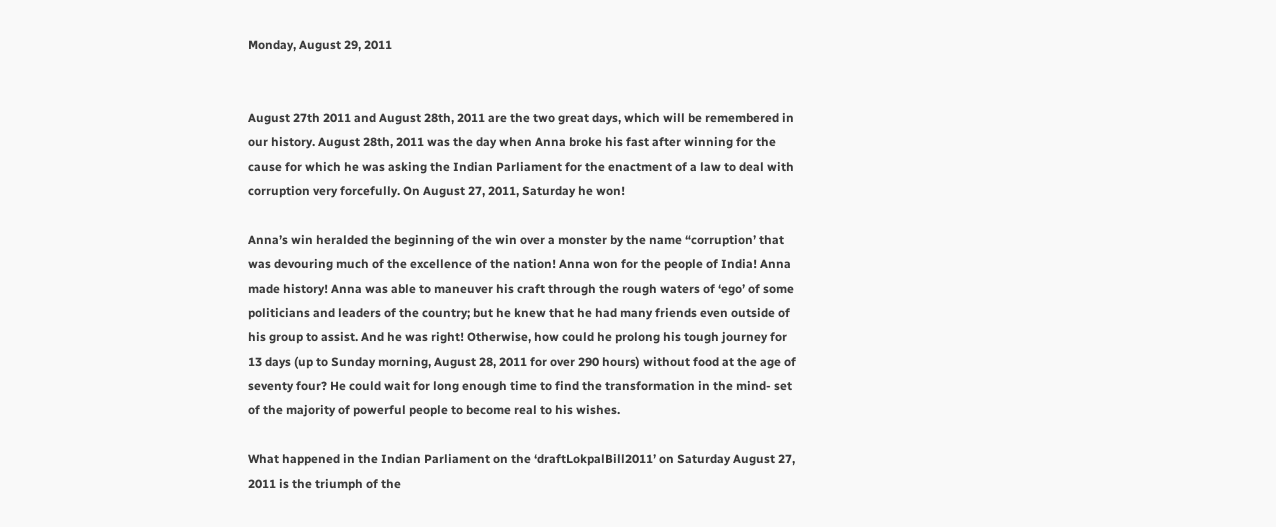Monday, August 29, 2011


August 27th 2011 and August 28th, 2011 are the two great days, which will be remembered in our history. August 28th, 2011 was the day when Anna broke his fast after winning for the cause for which he was asking the Indian Parliament for the enactment of a law to deal with corruption very forcefully. On August 27, 2011, Saturday he won!

Anna’s win heralded the beginning of the win over a monster by the name “corruption’ that was devouring much of the excellence of the nation! Anna won for the people of India! Anna made history! Anna was able to maneuver his craft through the rough waters of ‘ego’ of some politicians and leaders of the country; but he knew that he had many friends even outside of his group to assist. And he was right! Otherwise, how could he prolong his tough journey for 13 days (up to Sunday morning, August 28, 2011 for over 290 hours) without food at the age of seventy four? He could wait for long enough time to find the transformation in the mind- set of the majority of powerful people to become real to his wishes.

What happened in the Indian Parliament on the ‘draftLokpalBill2011’ on Saturday August 27, 2011 is the triumph of the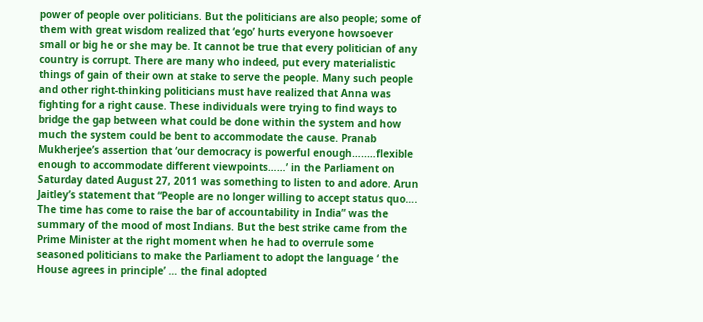power of people over politicians. But the politicians are also people; some of them with great wisdom realized that ‘ego’ hurts everyone howsoever small or big he or she may be. It cannot be true that every politician of any country is corrupt. There are many who indeed, put every materialistic things of gain of their own at stake to serve the people. Many such people and other right-thinking politicians must have realized that Anna was fighting for a right cause. These individuals were trying to find ways to bridge the gap between what could be done within the system and how much the system could be bent to accommodate the cause. Pranab Mukherjee’s assertion that ‘our democracy is powerful enough…..…flexible enough to accommodate different viewpoints……’ in the Parliament on Saturday dated August 27, 2011 was something to listen to and adore. Arun Jaitley’s statement that “People are no longer willing to accept status quo…. The time has come to raise the bar of accountability in India” was the summary of the mood of most Indians. But the best strike came from the Prime Minister at the right moment when he had to overrule some seasoned politicians to make the Parliament to adopt the language ‘ the House agrees in principle’ … the final adopted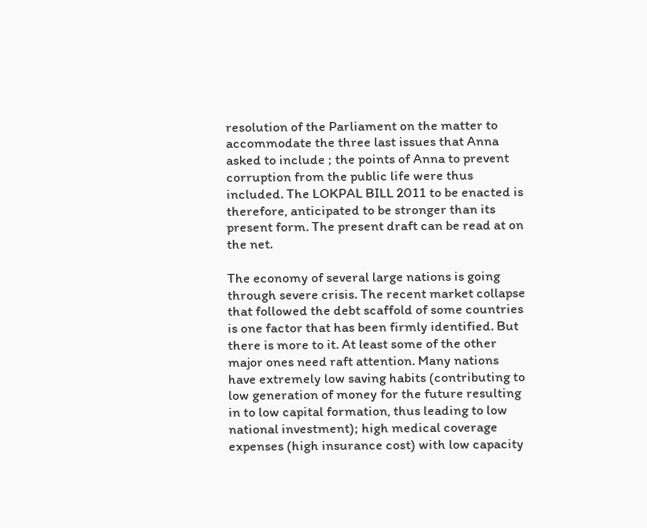resolution of the Parliament on the matter to accommodate the three last issues that Anna asked to include ; the points of Anna to prevent corruption from the public life were thus included. The LOKPAL BILL 2011 to be enacted is therefore, anticipated to be stronger than its present form. The present draft can be read at on the net.

The economy of several large nations is going through severe crisis. The recent market collapse that followed the debt scaffold of some countries is one factor that has been firmly identified. But there is more to it. At least some of the other major ones need raft attention. Many nations have extremely low saving habits (contributing to low generation of money for the future resulting in to low capital formation, thus leading to low national investment); high medical coverage expenses (high insurance cost) with low capacity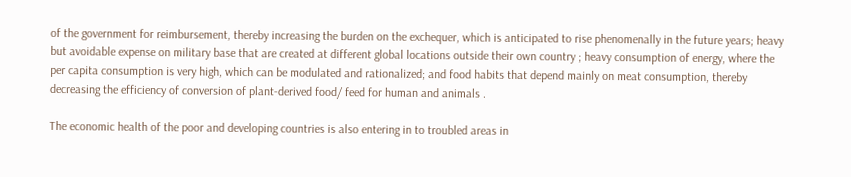of the government for reimbursement, thereby increasing the burden on the exchequer, which is anticipated to rise phenomenally in the future years; heavy but avoidable expense on military base that are created at different global locations outside their own country ; heavy consumption of energy, where the per capita consumption is very high, which can be modulated and rationalized; and food habits that depend mainly on meat consumption, thereby decreasing the efficiency of conversion of plant-derived food/ feed for human and animals .

The economic health of the poor and developing countries is also entering in to troubled areas in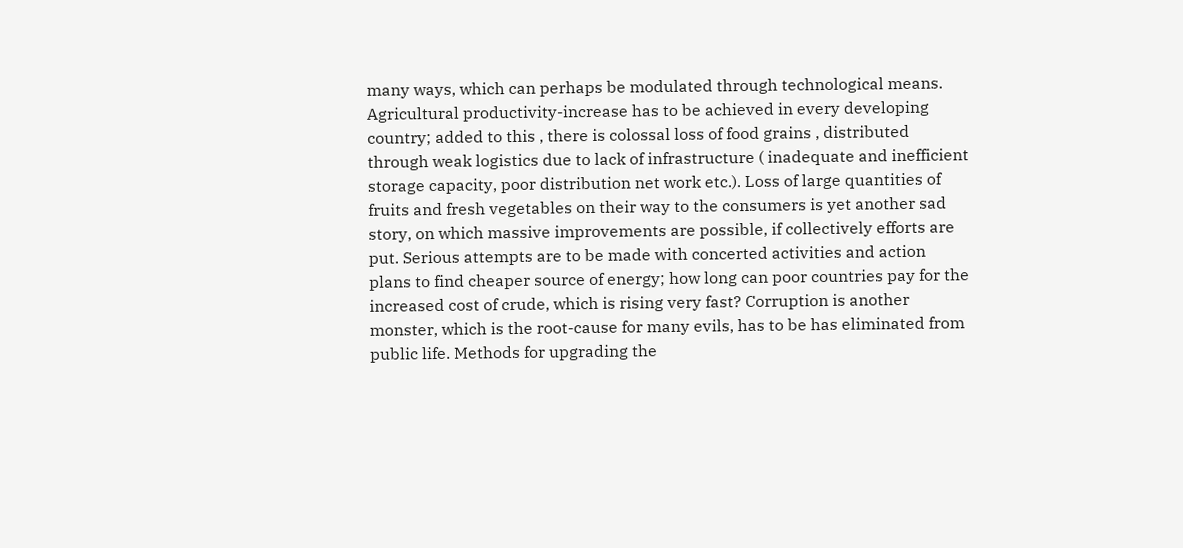many ways, which can perhaps be modulated through technological means. Agricultural productivity-increase has to be achieved in every developing country; added to this , there is colossal loss of food grains , distributed through weak logistics due to lack of infrastructure ( inadequate and inefficient storage capacity, poor distribution net work etc.). Loss of large quantities of fruits and fresh vegetables on their way to the consumers is yet another sad story, on which massive improvements are possible, if collectively efforts are put. Serious attempts are to be made with concerted activities and action plans to find cheaper source of energy; how long can poor countries pay for the increased cost of crude, which is rising very fast? Corruption is another monster, which is the root-cause for many evils, has to be has eliminated from public life. Methods for upgrading the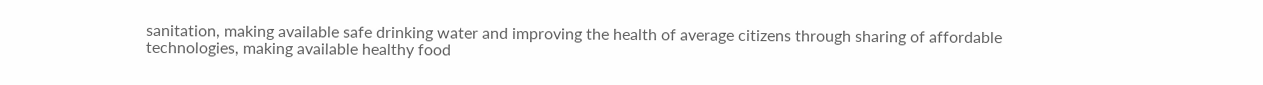sanitation, making available safe drinking water and improving the health of average citizens through sharing of affordable technologies, making available healthy food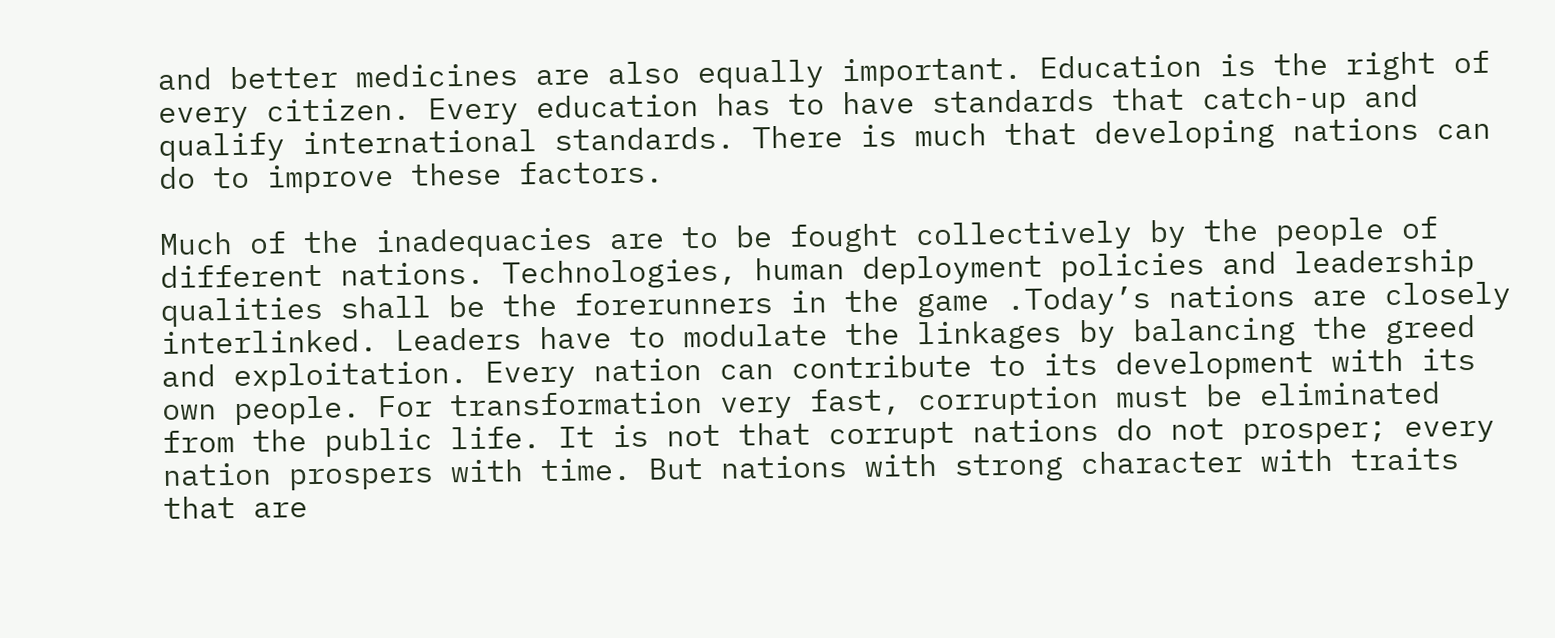and better medicines are also equally important. Education is the right of every citizen. Every education has to have standards that catch-up and qualify international standards. There is much that developing nations can do to improve these factors.

Much of the inadequacies are to be fought collectively by the people of different nations. Technologies, human deployment policies and leadership qualities shall be the forerunners in the game .Today’s nations are closely interlinked. Leaders have to modulate the linkages by balancing the greed and exploitation. Every nation can contribute to its development with its own people. For transformation very fast, corruption must be eliminated from the public life. It is not that corrupt nations do not prosper; every nation prospers with time. But nations with strong character with traits that are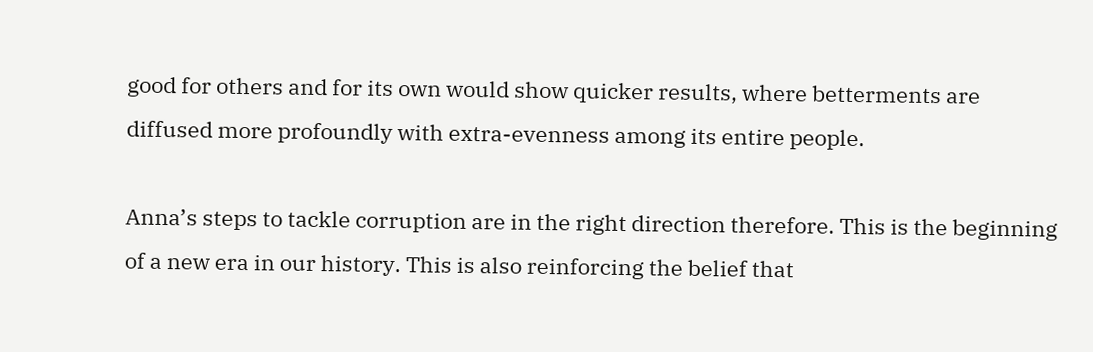good for others and for its own would show quicker results, where betterments are diffused more profoundly with extra-evenness among its entire people.

Anna’s steps to tackle corruption are in the right direction therefore. This is the beginning of a new era in our history. This is also reinforcing the belief that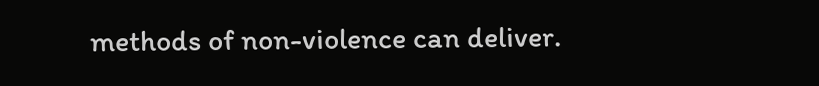methods of non-violence can deliver.